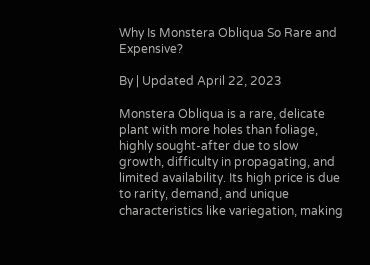Why Is Monstera Obliqua So Rare and Expensive?

By | Updated April 22, 2023

Monstera Obliqua is a rare, delicate plant with more holes than foliage, highly sought-after due to slow growth, difficulty in propagating, and limited availability. Its high price is due to rarity, demand, and unique characteristics like variegation, making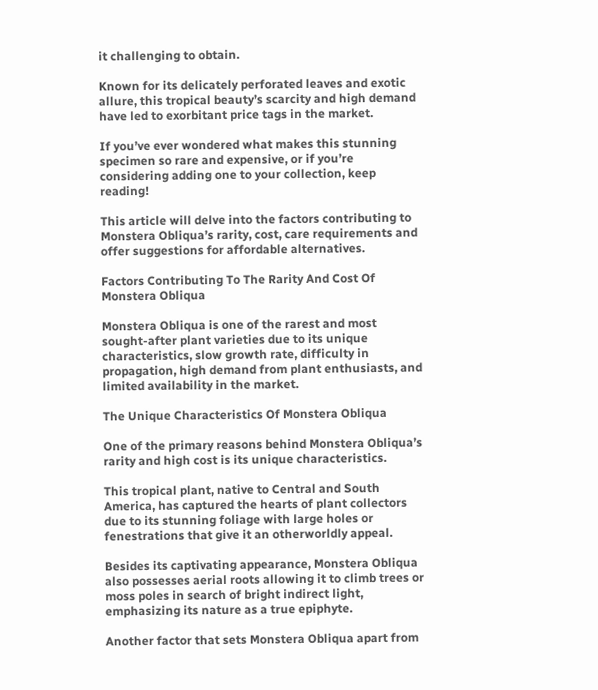it challenging to obtain.

Known for its delicately perforated leaves and exotic allure, this tropical beauty’s scarcity and high demand have led to exorbitant price tags in the market.

If you’ve ever wondered what makes this stunning specimen so rare and expensive, or if you’re considering adding one to your collection, keep reading!

This article will delve into the factors contributing to Monstera Obliqua’s rarity, cost, care requirements and offer suggestions for affordable alternatives.

Factors Contributing To The Rarity And Cost Of Monstera Obliqua

Monstera Obliqua is one of the rarest and most sought-after plant varieties due to its unique characteristics, slow growth rate, difficulty in propagation, high demand from plant enthusiasts, and limited availability in the market.

The Unique Characteristics Of Monstera Obliqua

One of the primary reasons behind Monstera Obliqua’s rarity and high cost is its unique characteristics.

This tropical plant, native to Central and South America, has captured the hearts of plant collectors due to its stunning foliage with large holes or fenestrations that give it an otherworldly appeal.

Besides its captivating appearance, Monstera Obliqua also possesses aerial roots allowing it to climb trees or moss poles in search of bright indirect light, emphasizing its nature as a true epiphyte.

Another factor that sets Monstera Obliqua apart from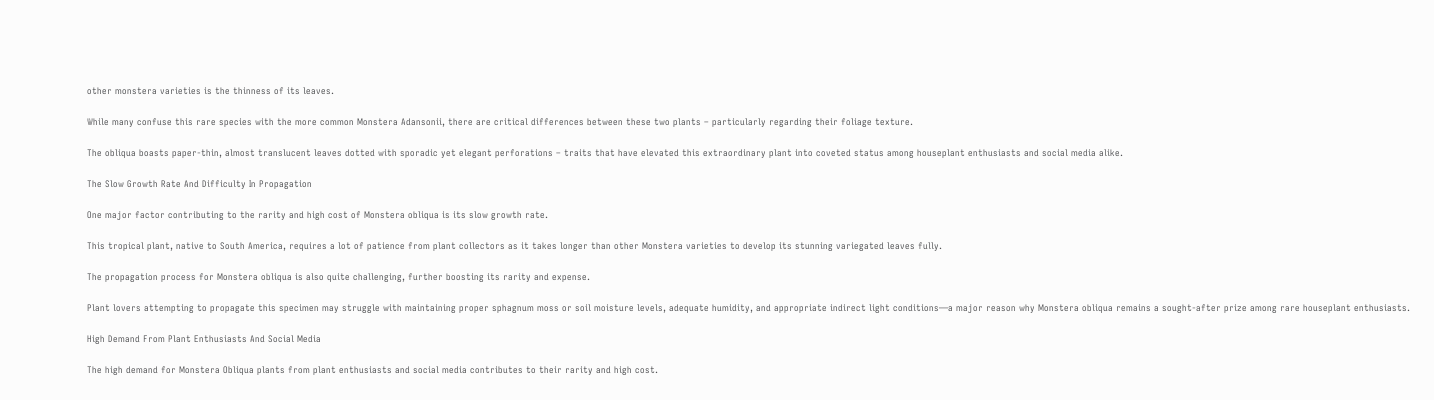other monstera varieties is the thinness of its leaves.

While many confuse this rare species with the more common Monstera Adansonii, there are critical differences between these two plants – particularly regarding their foliage texture.

The obliqua boasts paper-thin, almost translucent leaves dotted with sporadic yet elegant perforations – traits that have elevated this extraordinary plant into coveted status among houseplant enthusiasts and social media alike.

The Slow Growth Rate And Difficulty In Propagation

One major factor contributing to the rarity and high cost of Monstera obliqua is its slow growth rate.

This tropical plant, native to South America, requires a lot of patience from plant collectors as it takes longer than other Monstera varieties to develop its stunning variegated leaves fully.

The propagation process for Monstera obliqua is also quite challenging, further boosting its rarity and expense.

Plant lovers attempting to propagate this specimen may struggle with maintaining proper sphagnum moss or soil moisture levels, adequate humidity, and appropriate indirect light conditions—a major reason why Monstera obliqua remains a sought-after prize among rare houseplant enthusiasts.

High Demand From Plant Enthusiasts And Social Media

The high demand for Monstera Obliqua plants from plant enthusiasts and social media contributes to their rarity and high cost.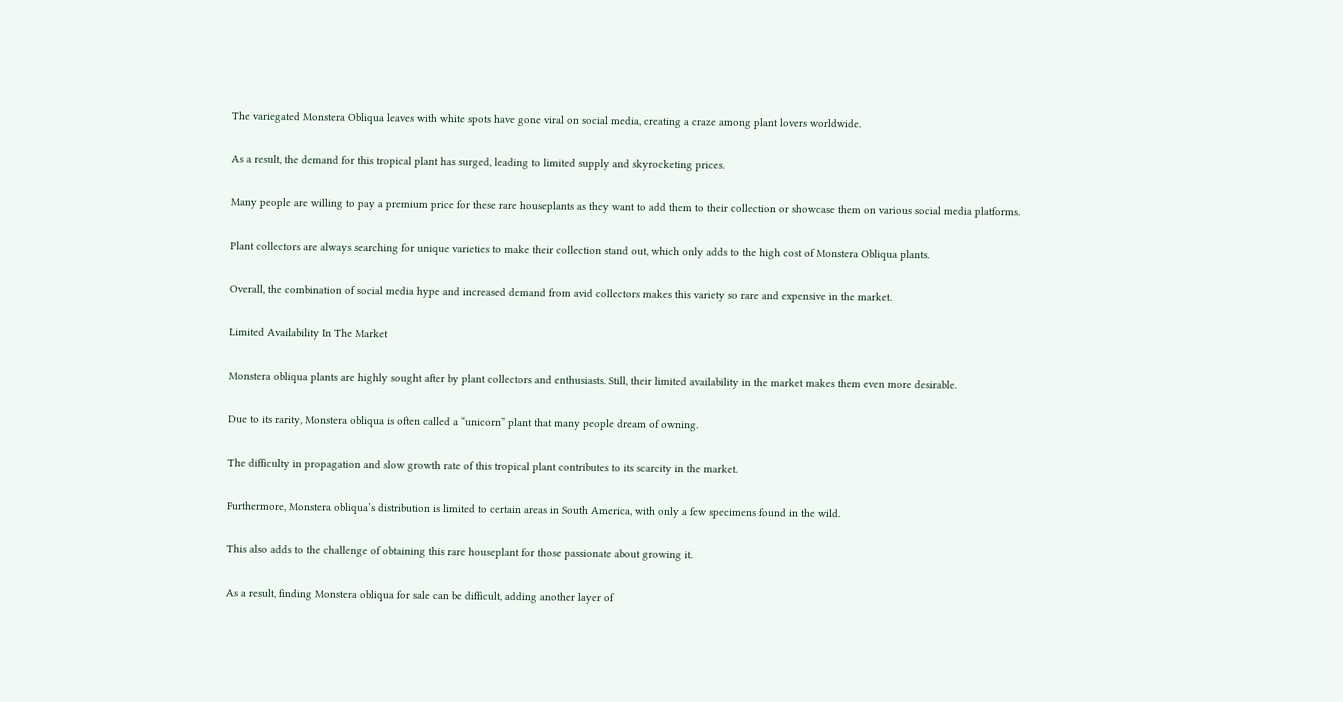The variegated Monstera Obliqua leaves with white spots have gone viral on social media, creating a craze among plant lovers worldwide.

As a result, the demand for this tropical plant has surged, leading to limited supply and skyrocketing prices.

Many people are willing to pay a premium price for these rare houseplants as they want to add them to their collection or showcase them on various social media platforms.

Plant collectors are always searching for unique varieties to make their collection stand out, which only adds to the high cost of Monstera Obliqua plants.

Overall, the combination of social media hype and increased demand from avid collectors makes this variety so rare and expensive in the market.

Limited Availability In The Market

Monstera obliqua plants are highly sought after by plant collectors and enthusiasts. Still, their limited availability in the market makes them even more desirable.

Due to its rarity, Monstera obliqua is often called a “unicorn” plant that many people dream of owning.

The difficulty in propagation and slow growth rate of this tropical plant contributes to its scarcity in the market.

Furthermore, Monstera obliqua’s distribution is limited to certain areas in South America, with only a few specimens found in the wild.

This also adds to the challenge of obtaining this rare houseplant for those passionate about growing it.

As a result, finding Monstera obliqua for sale can be difficult, adding another layer of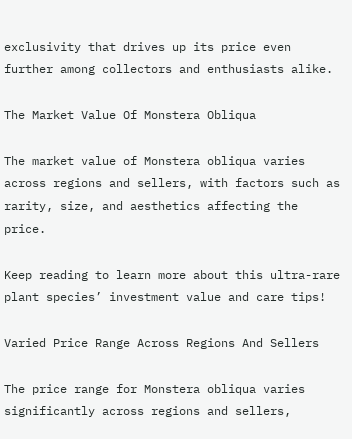exclusivity that drives up its price even further among collectors and enthusiasts alike.

The Market Value Of Monstera Obliqua

The market value of Monstera obliqua varies across regions and sellers, with factors such as rarity, size, and aesthetics affecting the price.

Keep reading to learn more about this ultra-rare plant species’ investment value and care tips!

Varied Price Range Across Regions And Sellers

The price range for Monstera obliqua varies significantly across regions and sellers,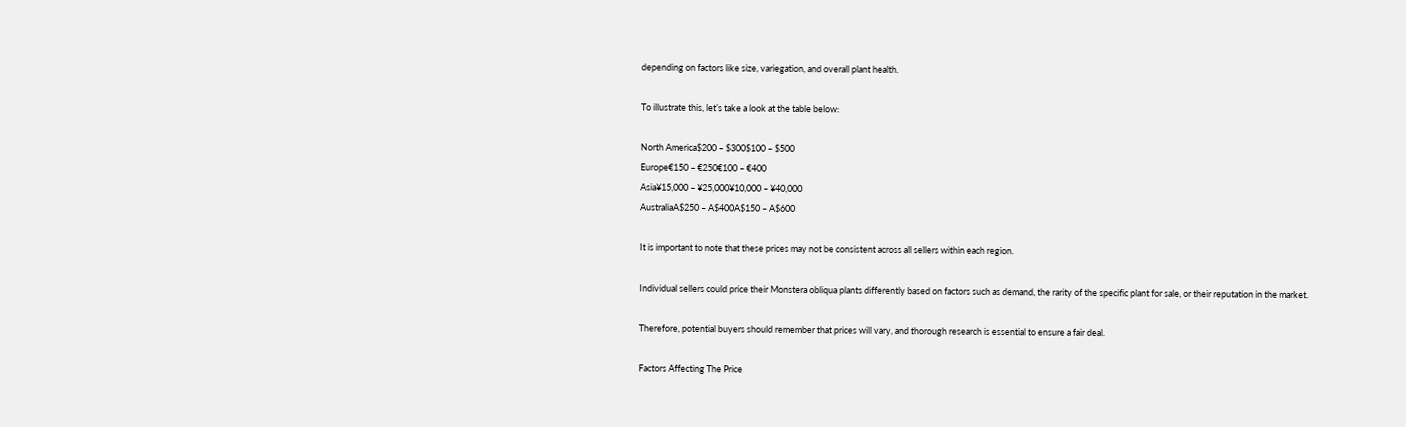depending on factors like size, variegation, and overall plant health.

To illustrate this, let’s take a look at the table below:

North America$200 – $300$100 – $500
Europe€150 – €250€100 – €400
Asia¥15,000 – ¥25,000¥10,000 – ¥40,000
AustraliaA$250 – A$400A$150 – A$600

It is important to note that these prices may not be consistent across all sellers within each region.

Individual sellers could price their Monstera obliqua plants differently based on factors such as demand, the rarity of the specific plant for sale, or their reputation in the market.

Therefore, potential buyers should remember that prices will vary, and thorough research is essential to ensure a fair deal.

Factors Affecting The Price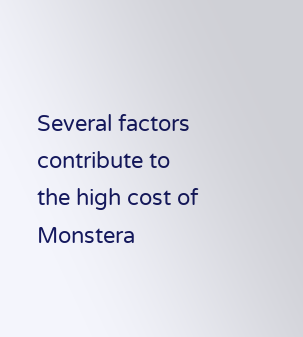Several factors contribute to the high cost of Monstera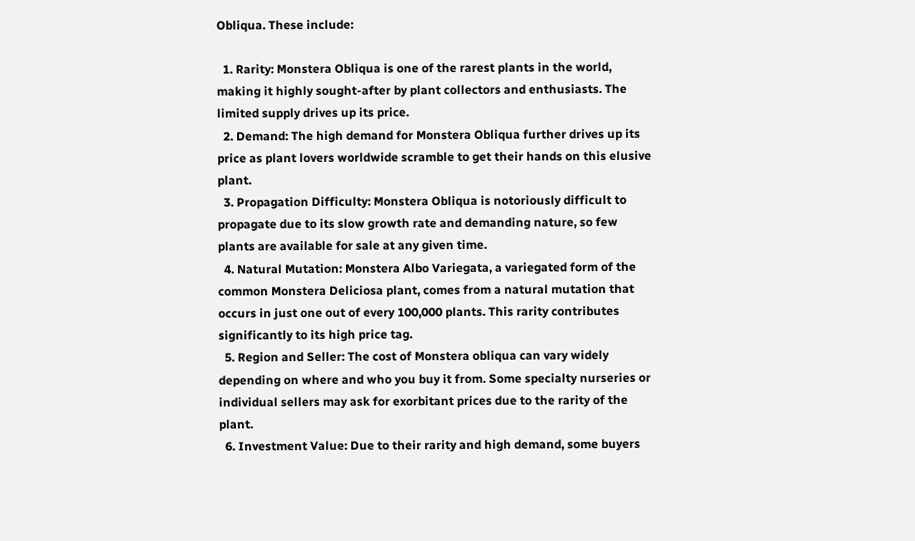Obliqua. These include:

  1. Rarity: Monstera Obliqua is one of the rarest plants in the world, making it highly sought-after by plant collectors and enthusiasts. The limited supply drives up its price.
  2. Demand: The high demand for Monstera Obliqua further drives up its price as plant lovers worldwide scramble to get their hands on this elusive plant.
  3. Propagation Difficulty: Monstera Obliqua is notoriously difficult to propagate due to its slow growth rate and demanding nature, so few plants are available for sale at any given time.
  4. Natural Mutation: Monstera Albo Variegata, a variegated form of the common Monstera Deliciosa plant, comes from a natural mutation that occurs in just one out of every 100,000 plants. This rarity contributes significantly to its high price tag.
  5. Region and Seller: The cost of Monstera obliqua can vary widely depending on where and who you buy it from. Some specialty nurseries or individual sellers may ask for exorbitant prices due to the rarity of the plant.
  6. Investment Value: Due to their rarity and high demand, some buyers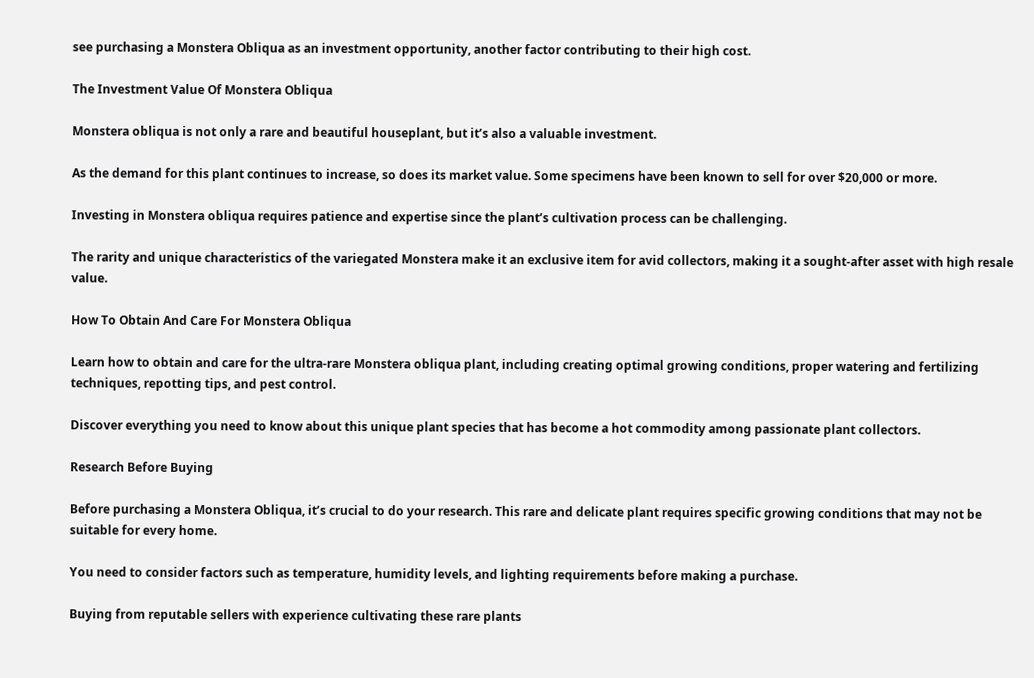see purchasing a Monstera Obliqua as an investment opportunity, another factor contributing to their high cost.

The Investment Value Of Monstera Obliqua

Monstera obliqua is not only a rare and beautiful houseplant, but it’s also a valuable investment.

As the demand for this plant continues to increase, so does its market value. Some specimens have been known to sell for over $20,000 or more.

Investing in Monstera obliqua requires patience and expertise since the plant’s cultivation process can be challenging.

The rarity and unique characteristics of the variegated Monstera make it an exclusive item for avid collectors, making it a sought-after asset with high resale value.

How To Obtain And Care For Monstera Obliqua

Learn how to obtain and care for the ultra-rare Monstera obliqua plant, including creating optimal growing conditions, proper watering and fertilizing techniques, repotting tips, and pest control.

Discover everything you need to know about this unique plant species that has become a hot commodity among passionate plant collectors.

Research Before Buying

Before purchasing a Monstera Obliqua, it’s crucial to do your research. This rare and delicate plant requires specific growing conditions that may not be suitable for every home.

You need to consider factors such as temperature, humidity levels, and lighting requirements before making a purchase.

Buying from reputable sellers with experience cultivating these rare plants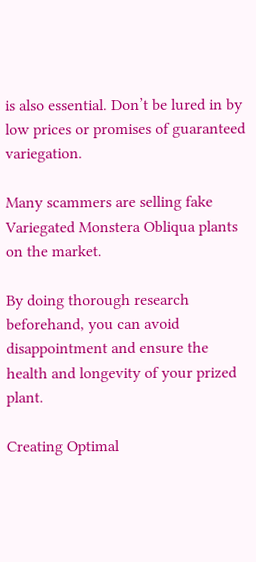is also essential. Don’t be lured in by low prices or promises of guaranteed variegation.

Many scammers are selling fake Variegated Monstera Obliqua plants on the market.

By doing thorough research beforehand, you can avoid disappointment and ensure the health and longevity of your prized plant.

Creating Optimal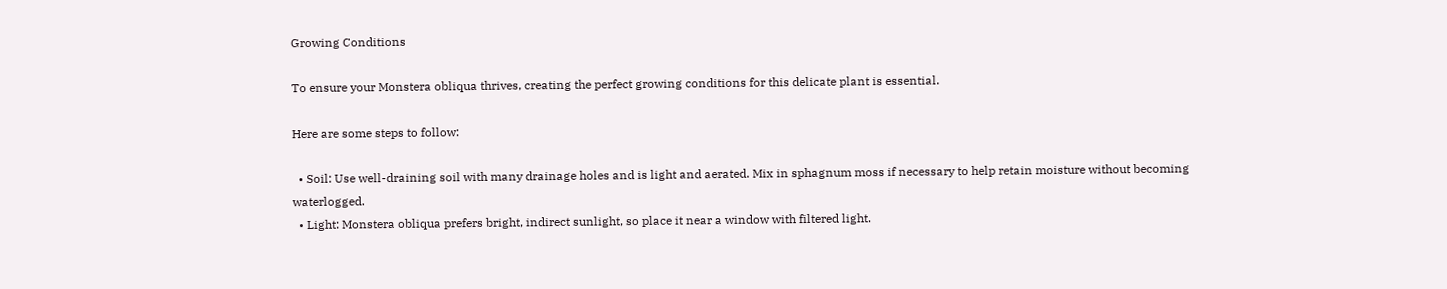Growing Conditions

To ensure your Monstera obliqua thrives, creating the perfect growing conditions for this delicate plant is essential.

Here are some steps to follow:

  • Soil: Use well-draining soil with many drainage holes and is light and aerated. Mix in sphagnum moss if necessary to help retain moisture without becoming waterlogged.
  • Light: Monstera obliqua prefers bright, indirect sunlight, so place it near a window with filtered light.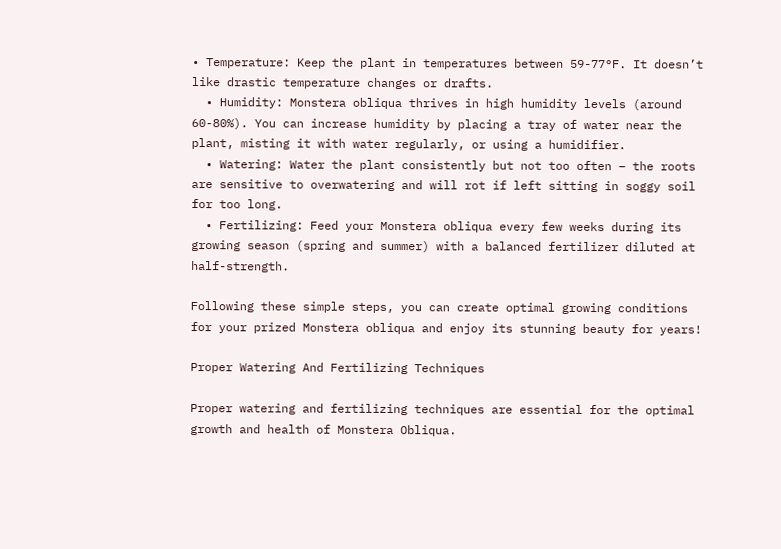• Temperature: Keep the plant in temperatures between 59-77°F. It doesn’t like drastic temperature changes or drafts.
  • Humidity: Monstera obliqua thrives in high humidity levels (around 60-80%). You can increase humidity by placing a tray of water near the plant, misting it with water regularly, or using a humidifier.
  • Watering: Water the plant consistently but not too often – the roots are sensitive to overwatering and will rot if left sitting in soggy soil for too long.
  • Fertilizing: Feed your Monstera obliqua every few weeks during its growing season (spring and summer) with a balanced fertilizer diluted at half-strength.

Following these simple steps, you can create optimal growing conditions for your prized Monstera obliqua and enjoy its stunning beauty for years!

Proper Watering And Fertilizing Techniques

Proper watering and fertilizing techniques are essential for the optimal growth and health of Monstera Obliqua.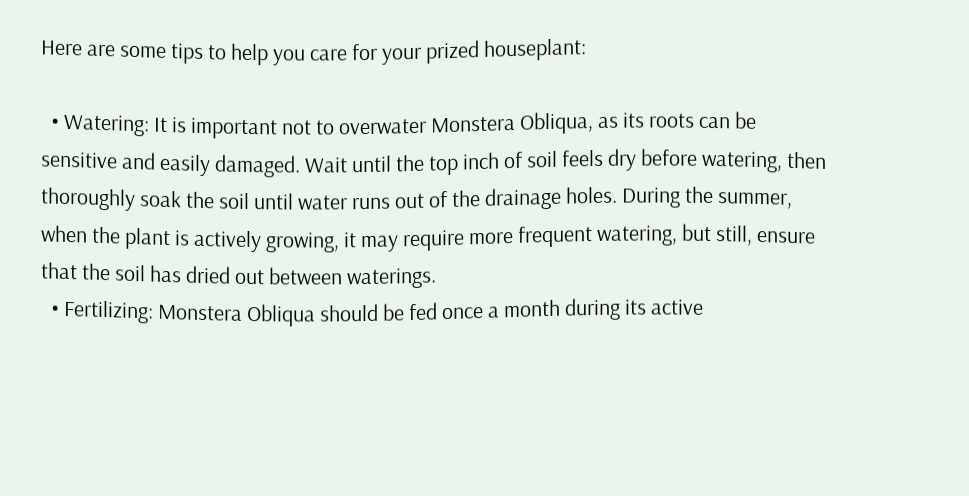Here are some tips to help you care for your prized houseplant:

  • Watering: It is important not to overwater Monstera Obliqua, as its roots can be sensitive and easily damaged. Wait until the top inch of soil feels dry before watering, then thoroughly soak the soil until water runs out of the drainage holes. During the summer, when the plant is actively growing, it may require more frequent watering, but still, ensure that the soil has dried out between waterings.
  • Fertilizing: Monstera Obliqua should be fed once a month during its active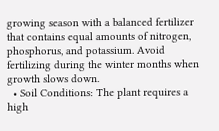growing season with a balanced fertilizer that contains equal amounts of nitrogen, phosphorus, and potassium. Avoid fertilizing during the winter months when growth slows down.
  • Soil Conditions: The plant requires a high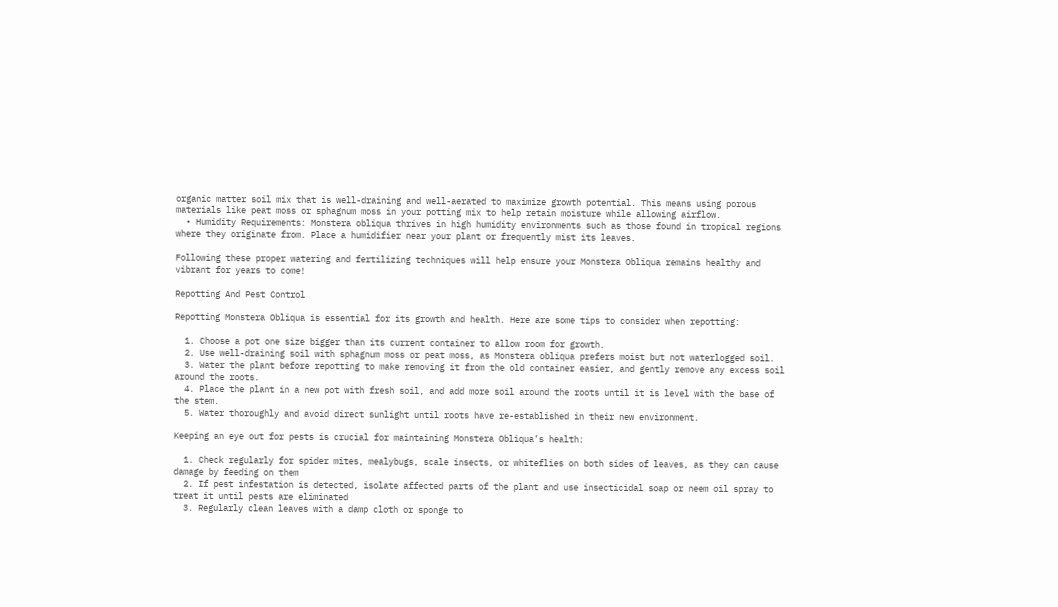organic matter soil mix that is well-draining and well-aerated to maximize growth potential. This means using porous materials like peat moss or sphagnum moss in your potting mix to help retain moisture while allowing airflow.
  • Humidity Requirements: Monstera obliqua thrives in high humidity environments such as those found in tropical regions where they originate from. Place a humidifier near your plant or frequently mist its leaves.

Following these proper watering and fertilizing techniques will help ensure your Monstera Obliqua remains healthy and vibrant for years to come!

Repotting And Pest Control

Repotting Monstera Obliqua is essential for its growth and health. Here are some tips to consider when repotting:

  1. Choose a pot one size bigger than its current container to allow room for growth.
  2. Use well-draining soil with sphagnum moss or peat moss, as Monstera obliqua prefers moist but not waterlogged soil.
  3. Water the plant before repotting to make removing it from the old container easier, and gently remove any excess soil around the roots.
  4. Place the plant in a new pot with fresh soil, and add more soil around the roots until it is level with the base of the stem.
  5. Water thoroughly and avoid direct sunlight until roots have re-established in their new environment.

Keeping an eye out for pests is crucial for maintaining Monstera Obliqua’s health:

  1. Check regularly for spider mites, mealybugs, scale insects, or whiteflies on both sides of leaves, as they can cause damage by feeding on them
  2. If pest infestation is detected, isolate affected parts of the plant and use insecticidal soap or neem oil spray to treat it until pests are eliminated
  3. Regularly clean leaves with a damp cloth or sponge to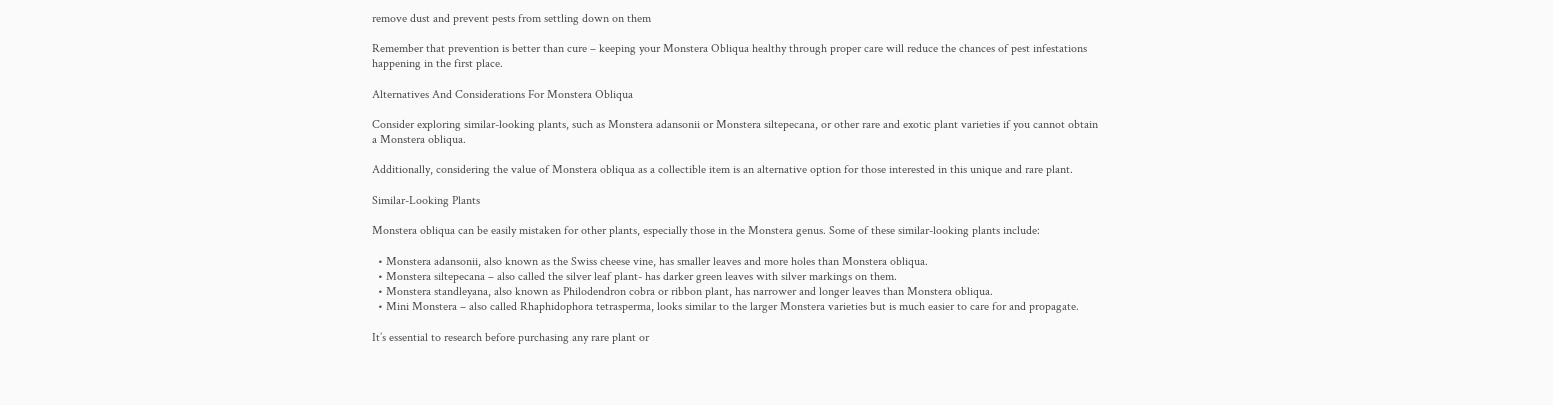remove dust and prevent pests from settling down on them

Remember that prevention is better than cure – keeping your Monstera Obliqua healthy through proper care will reduce the chances of pest infestations happening in the first place.

Alternatives And Considerations For Monstera Obliqua

Consider exploring similar-looking plants, such as Monstera adansonii or Monstera siltepecana, or other rare and exotic plant varieties if you cannot obtain a Monstera obliqua.

Additionally, considering the value of Monstera obliqua as a collectible item is an alternative option for those interested in this unique and rare plant.

Similar-Looking Plants

Monstera obliqua can be easily mistaken for other plants, especially those in the Monstera genus. Some of these similar-looking plants include:

  • Monstera adansonii, also known as the Swiss cheese vine, has smaller leaves and more holes than Monstera obliqua.
  • Monstera siltepecana – also called the silver leaf plant- has darker green leaves with silver markings on them.
  • Monstera standleyana, also known as Philodendron cobra or ribbon plant, has narrower and longer leaves than Monstera obliqua.
  • Mini Monstera – also called Rhaphidophora tetrasperma, looks similar to the larger Monstera varieties but is much easier to care for and propagate.

It’s essential to research before purchasing any rare plant or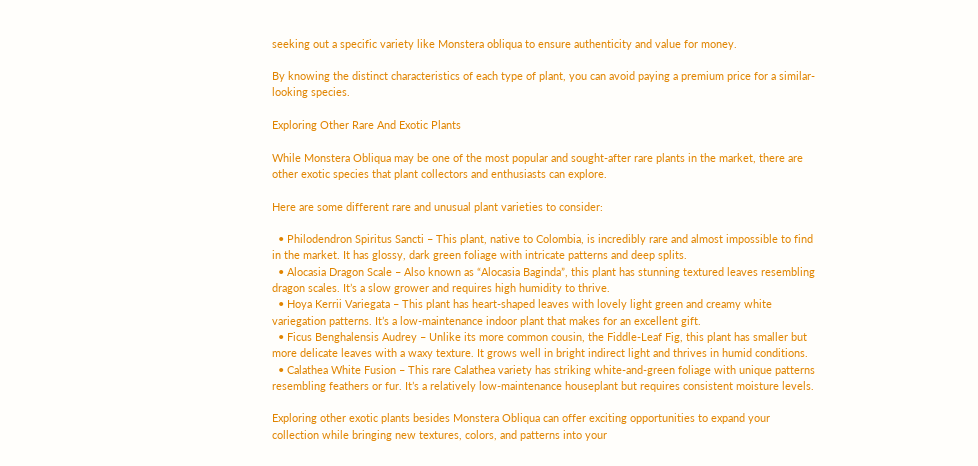seeking out a specific variety like Monstera obliqua to ensure authenticity and value for money.

By knowing the distinct characteristics of each type of plant, you can avoid paying a premium price for a similar-looking species.

Exploring Other Rare And Exotic Plants

While Monstera Obliqua may be one of the most popular and sought-after rare plants in the market, there are other exotic species that plant collectors and enthusiasts can explore.

Here are some different rare and unusual plant varieties to consider:

  • Philodendron Spiritus Sancti – This plant, native to Colombia, is incredibly rare and almost impossible to find in the market. It has glossy, dark green foliage with intricate patterns and deep splits.
  • Alocasia Dragon Scale – Also known as “Alocasia Baginda”, this plant has stunning textured leaves resembling dragon scales. It’s a slow grower and requires high humidity to thrive.
  • Hoya Kerrii Variegata – This plant has heart-shaped leaves with lovely light green and creamy white variegation patterns. It’s a low-maintenance indoor plant that makes for an excellent gift.
  • Ficus Benghalensis Audrey – Unlike its more common cousin, the Fiddle-Leaf Fig, this plant has smaller but more delicate leaves with a waxy texture. It grows well in bright indirect light and thrives in humid conditions.
  • Calathea White Fusion – This rare Calathea variety has striking white-and-green foliage with unique patterns resembling feathers or fur. It’s a relatively low-maintenance houseplant but requires consistent moisture levels.

Exploring other exotic plants besides Monstera Obliqua can offer exciting opportunities to expand your collection while bringing new textures, colors, and patterns into your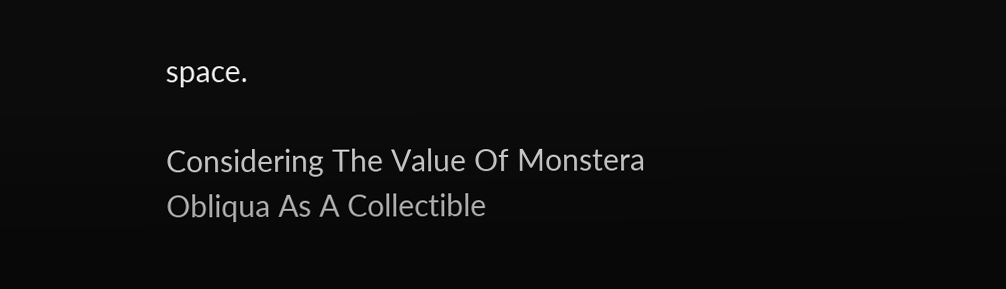space.

Considering The Value Of Monstera Obliqua As A Collectible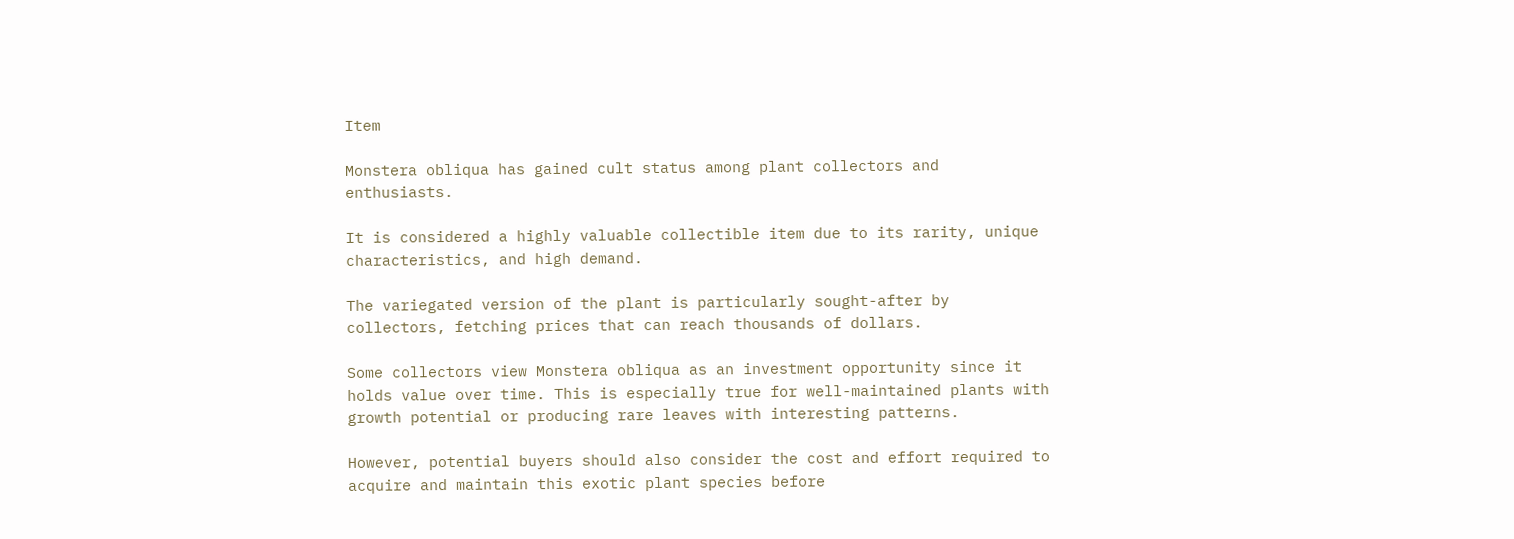Item

Monstera obliqua has gained cult status among plant collectors and enthusiasts.

It is considered a highly valuable collectible item due to its rarity, unique characteristics, and high demand.

The variegated version of the plant is particularly sought-after by collectors, fetching prices that can reach thousands of dollars.

Some collectors view Monstera obliqua as an investment opportunity since it holds value over time. This is especially true for well-maintained plants with growth potential or producing rare leaves with interesting patterns.

However, potential buyers should also consider the cost and effort required to acquire and maintain this exotic plant species before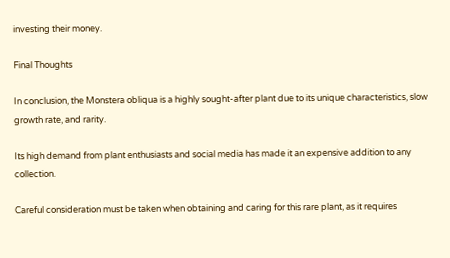investing their money.

Final Thoughts

In conclusion, the Monstera obliqua is a highly sought-after plant due to its unique characteristics, slow growth rate, and rarity.

Its high demand from plant enthusiasts and social media has made it an expensive addition to any collection.

Careful consideration must be taken when obtaining and caring for this rare plant, as it requires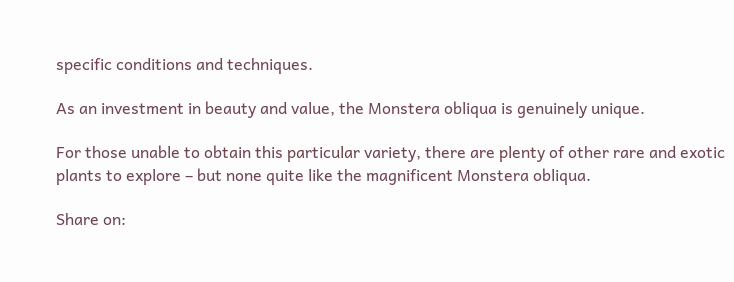specific conditions and techniques.

As an investment in beauty and value, the Monstera obliqua is genuinely unique.

For those unable to obtain this particular variety, there are plenty of other rare and exotic plants to explore – but none quite like the magnificent Monstera obliqua.

Share on: